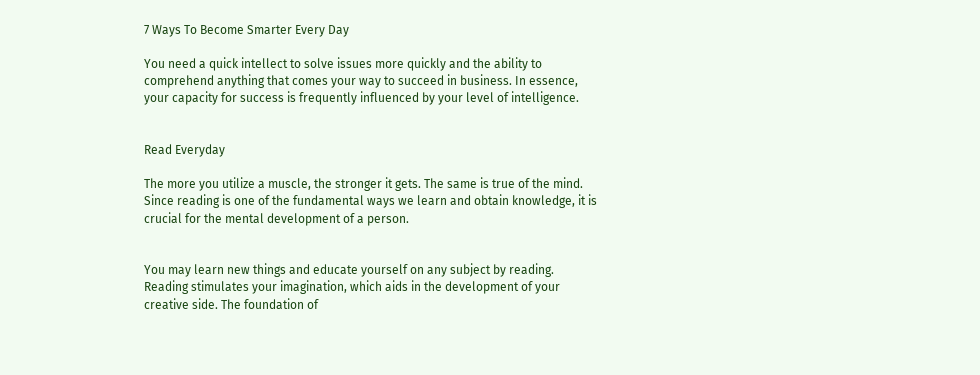7 Ways To Become Smarter Every Day

You need a quick intellect to solve issues more quickly and the ability to comprehend anything that comes your way to succeed in business. In essence, your capacity for success is frequently influenced by your level of intelligence.


Read Everyday

The more you utilize a muscle, the stronger it gets. The same is true of the mind. Since reading is one of the fundamental ways we learn and obtain knowledge, it is crucial for the mental development of a person.


You may learn new things and educate yourself on any subject by reading. Reading stimulates your imagination, which aids in the development of your creative side. The foundation of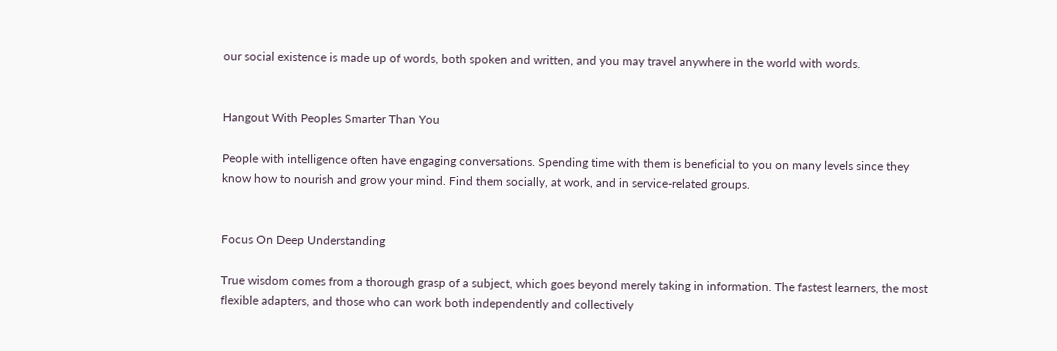our social existence is made up of words, both spoken and written, and you may travel anywhere in the world with words.


Hangout With Peoples Smarter Than You

People with intelligence often have engaging conversations. Spending time with them is beneficial to you on many levels since they know how to nourish and grow your mind. Find them socially, at work, and in service-related groups.


Focus On Deep Understanding

True wisdom comes from a thorough grasp of a subject, which goes beyond merely taking in information. The fastest learners, the most flexible adapters, and those who can work both independently and collectively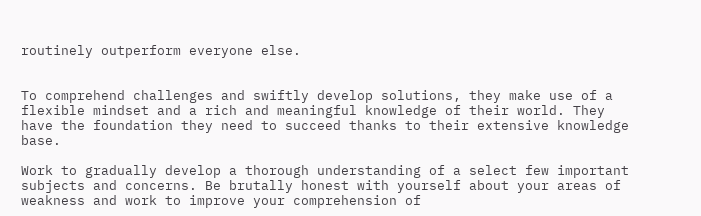routinely outperform everyone else.


To comprehend challenges and swiftly develop solutions, they make use of a flexible mindset and a rich and meaningful knowledge of their world. They have the foundation they need to succeed thanks to their extensive knowledge base.

Work to gradually develop a thorough understanding of a select few important subjects and concerns. Be brutally honest with yourself about your areas of weakness and work to improve your comprehension of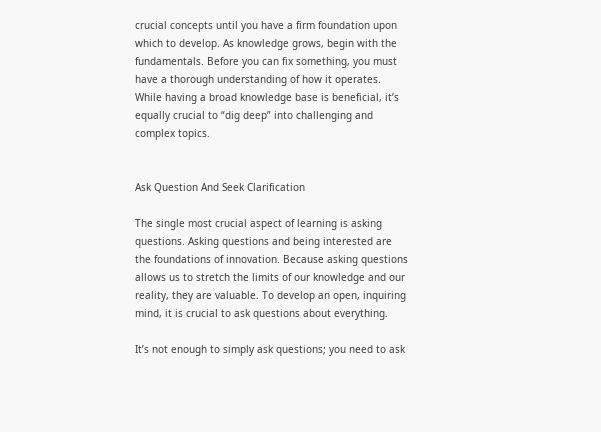crucial concepts until you have a firm foundation upon which to develop. As knowledge grows, begin with the fundamentals. Before you can fix something, you must have a thorough understanding of how it operates. While having a broad knowledge base is beneficial, it’s equally crucial to “dig deep” into challenging and complex topics.


Ask Question And Seek Clarification

The single most crucial aspect of learning is asking questions. Asking questions and being interested are the foundations of innovation. Because asking questions allows us to stretch the limits of our knowledge and our reality, they are valuable. To develop an open, inquiring mind, it is crucial to ask questions about everything.

It’s not enough to simply ask questions; you need to ask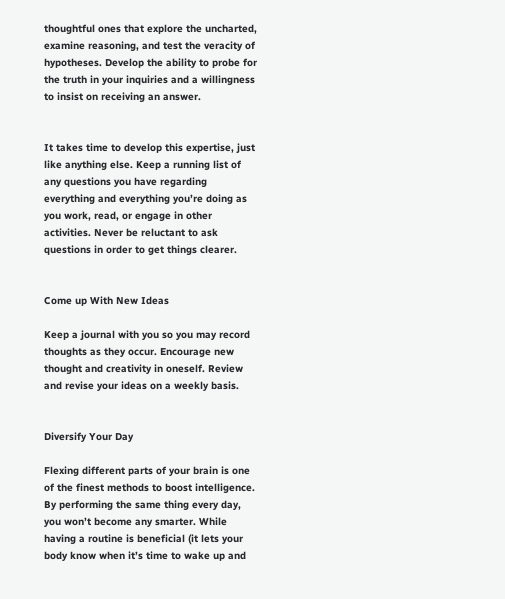thoughtful ones that explore the uncharted, examine reasoning, and test the veracity of hypotheses. Develop the ability to probe for the truth in your inquiries and a willingness to insist on receiving an answer.


It takes time to develop this expertise, just like anything else. Keep a running list of any questions you have regarding everything and everything you’re doing as you work, read, or engage in other activities. Never be reluctant to ask questions in order to get things clearer.


Come up With New Ideas

Keep a journal with you so you may record thoughts as they occur. Encourage new thought and creativity in oneself. Review and revise your ideas on a weekly basis.


Diversify Your Day

Flexing different parts of your brain is one of the finest methods to boost intelligence. By performing the same thing every day, you won’t become any smarter. While having a routine is beneficial (it lets your body know when it’s time to wake up and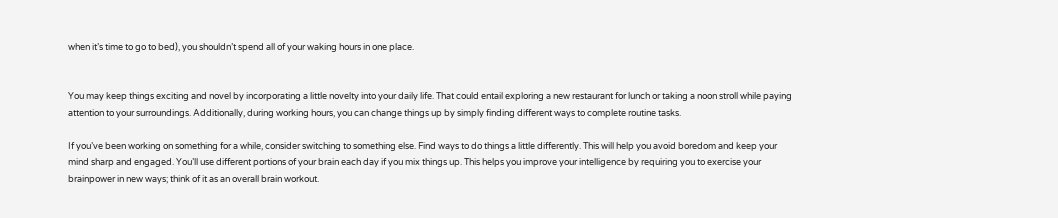when it’s time to go to bed), you shouldn’t spend all of your waking hours in one place.


You may keep things exciting and novel by incorporating a little novelty into your daily life. That could entail exploring a new restaurant for lunch or taking a noon stroll while paying attention to your surroundings. Additionally, during working hours, you can change things up by simply finding different ways to complete routine tasks.

If you’ve been working on something for a while, consider switching to something else. Find ways to do things a little differently. This will help you avoid boredom and keep your mind sharp and engaged. You’ll use different portions of your brain each day if you mix things up. This helps you improve your intelligence by requiring you to exercise your brainpower in new ways; think of it as an overall brain workout.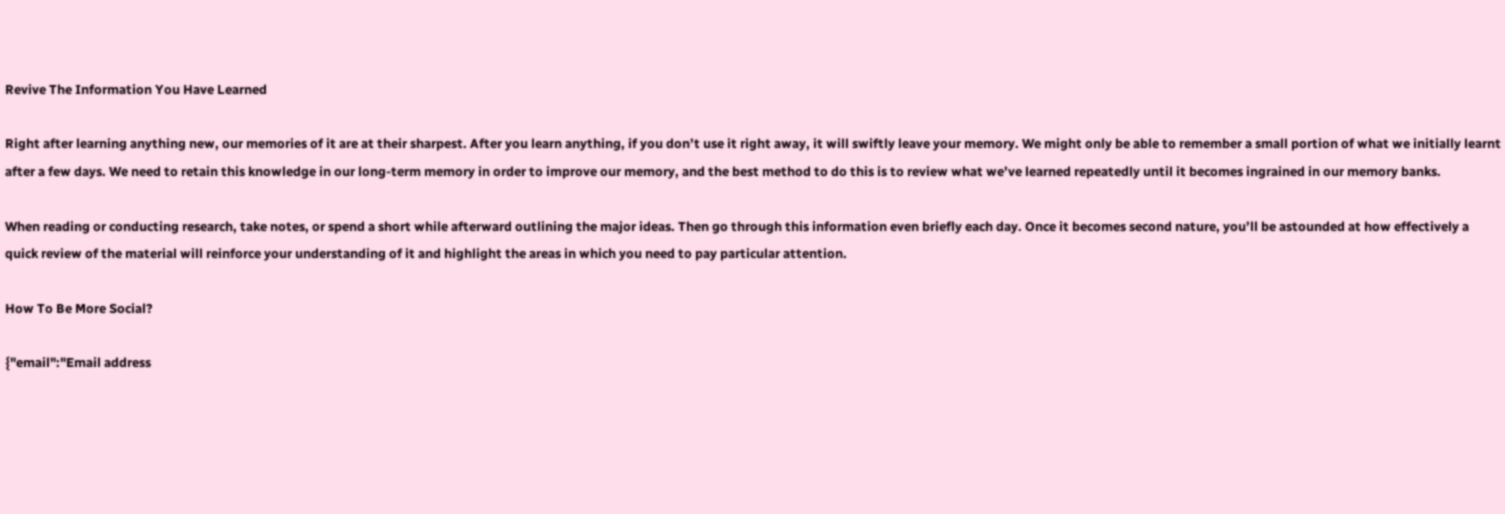Revive The Information You Have Learned

Right after learning anything new, our memories of it are at their sharpest. After you learn anything, if you don’t use it right away, it will swiftly leave your memory. We might only be able to remember a small portion of what we initially learnt after a few days. We need to retain this knowledge in our long-term memory in order to improve our memory, and the best method to do this is to review what we’ve learned repeatedly until it becomes ingrained in our memory banks.

When reading or conducting research, take notes, or spend a short while afterward outlining the major ideas. Then go through this information even briefly each day. Once it becomes second nature, you’ll be astounded at how effectively a quick review of the material will reinforce your understanding of it and highlight the areas in which you need to pay particular attention.

How To Be More Social?

{"email":"Email address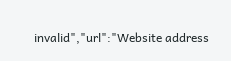invalid","url":"Website address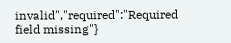invalid","required":"Required field missing"}